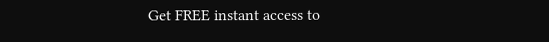Get FREE instant access to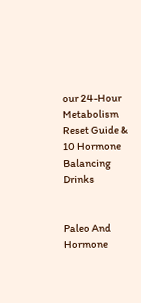our 24-Hour Metabolism Reset Guide & 10 Hormone Balancing Drinks


Paleo And Hormone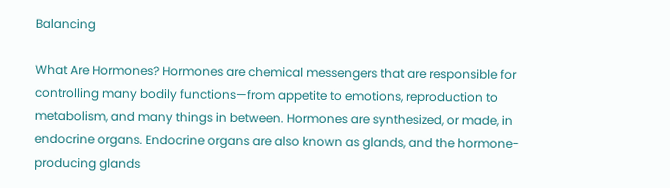Balancing

What Are Hormones? Hormones are chemical messengers that are responsible for controlling many bodily functions—from appetite to emotions, reproduction to metabolism, and many things in between. Hormones are synthesized, or made, in endocrine organs. Endocrine organs are also known as glands, and the hormone-producing glands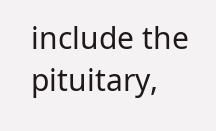include the pituitary,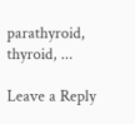parathyroid, thyroid, ...

Leave a Reply